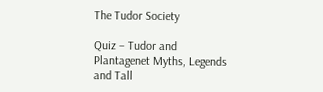The Tudor Society

Quiz – Tudor and Plantagenet Myths, Legends and Tall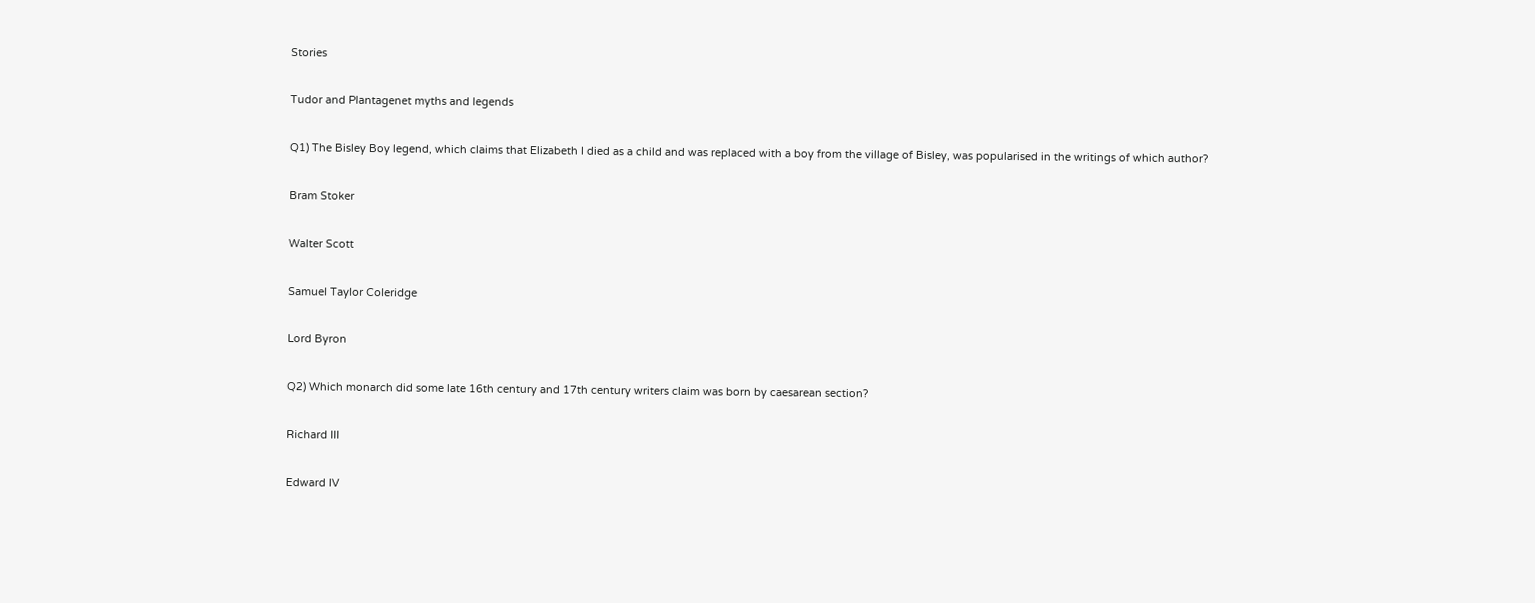Stories

Tudor and Plantagenet myths and legends

Q1) The Bisley Boy legend, which claims that Elizabeth I died as a child and was replaced with a boy from the village of Bisley, was popularised in the writings of which author?

Bram Stoker

Walter Scott

Samuel Taylor Coleridge

Lord Byron

Q2) Which monarch did some late 16th century and 17th century writers claim was born by caesarean section?

Richard III

Edward IV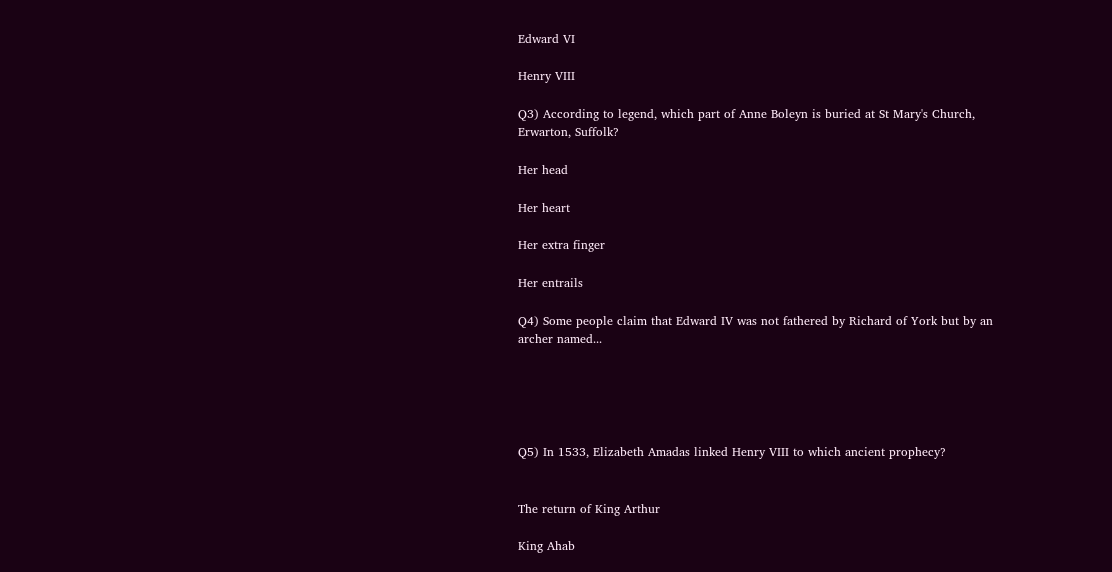Edward VI

Henry VIII

Q3) According to legend, which part of Anne Boleyn is buried at St Mary's Church, Erwarton, Suffolk?

Her head

Her heart

Her extra finger

Her entrails

Q4) Some people claim that Edward IV was not fathered by Richard of York but by an archer named...





Q5) In 1533, Elizabeth Amadas linked Henry VIII to which ancient prophecy?


The return of King Arthur

King Ahab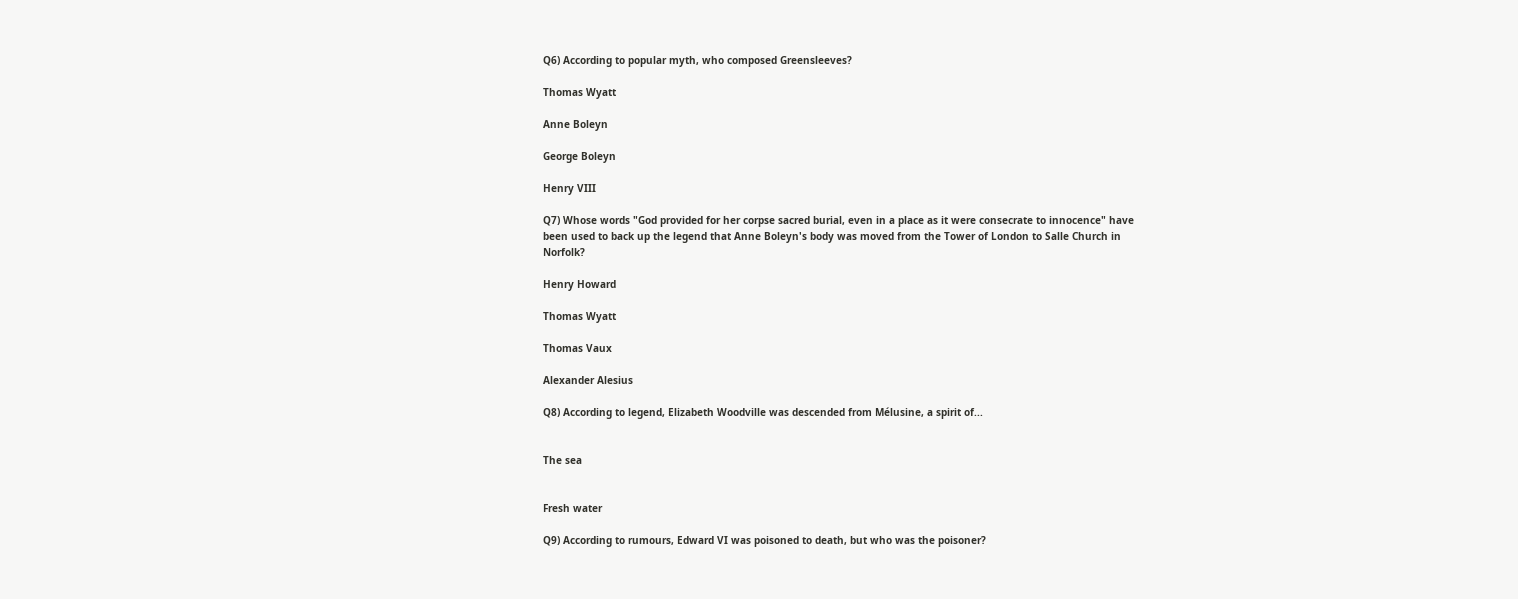Q6) According to popular myth, who composed Greensleeves?

Thomas Wyatt

Anne Boleyn

George Boleyn

Henry VIII

Q7) Whose words "God provided for her corpse sacred burial, even in a place as it were consecrate to innocence" have been used to back up the legend that Anne Boleyn's body was moved from the Tower of London to Salle Church in Norfolk?

Henry Howard

Thomas Wyatt

Thomas Vaux

Alexander Alesius

Q8) According to legend, Elizabeth Woodville was descended from Mélusine, a spirit of...


The sea


Fresh water

Q9) According to rumours, Edward VI was poisoned to death, but who was the poisoner?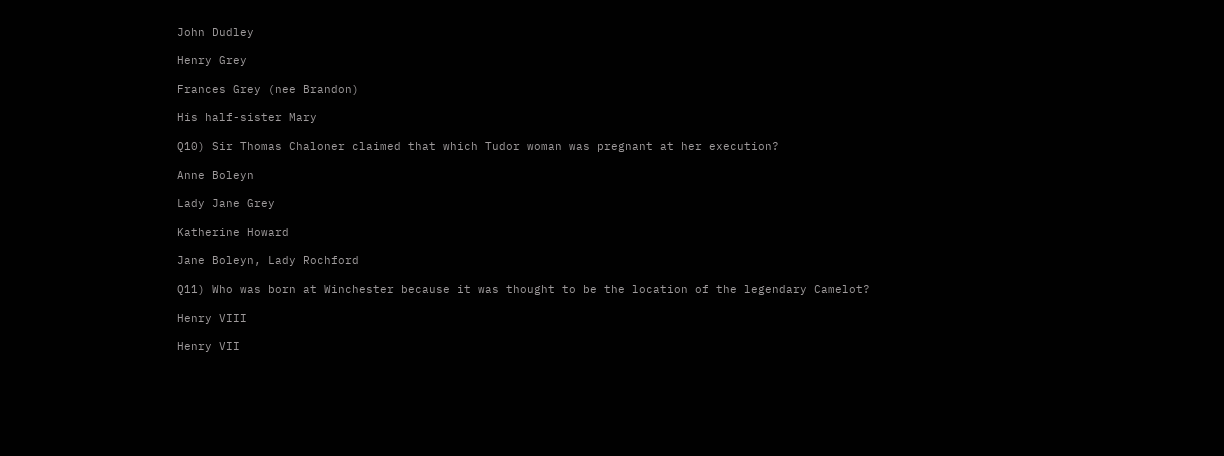John Dudley

Henry Grey

Frances Grey (nee Brandon)

His half-sister Mary

Q10) Sir Thomas Chaloner claimed that which Tudor woman was pregnant at her execution?

Anne Boleyn

Lady Jane Grey

Katherine Howard

Jane Boleyn, Lady Rochford

Q11) Who was born at Winchester because it was thought to be the location of the legendary Camelot?

Henry VIII

Henry VII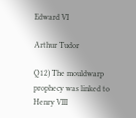Edward VI

Arthur Tudor

Q12) The mouldwarp prophecy was linked to Henry VIII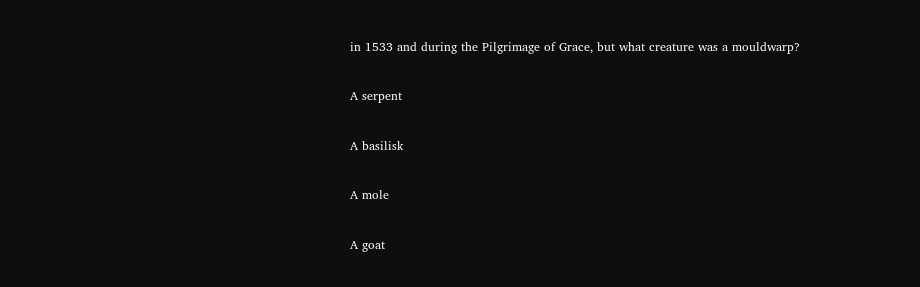in 1533 and during the Pilgrimage of Grace, but what creature was a mouldwarp?

A serpent

A basilisk

A mole

A goat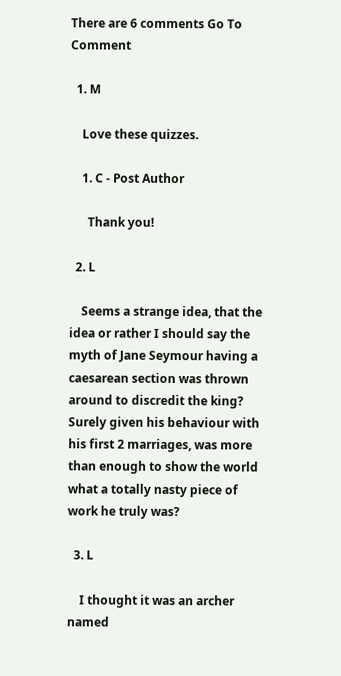There are 6 comments Go To Comment

  1. M

    Love these quizzes.

    1. C - Post Author

      Thank you!

  2. L

    Seems a strange idea, that the idea or rather I should say the myth of Jane Seymour having a caesarean section was thrown around to discredit the king? Surely given his behaviour with his first 2 marriages, was more than enough to show the world what a totally nasty piece of work he truly was?

  3. L

    I thought it was an archer named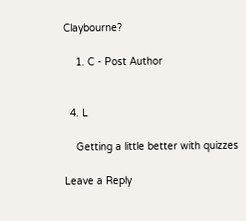Claybourne?

    1. C - Post Author


  4. L

    Getting a little better with quizzes

Leave a Reply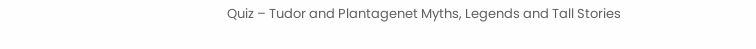Quiz – Tudor and Plantagenet Myths, Legends and Tall Stories